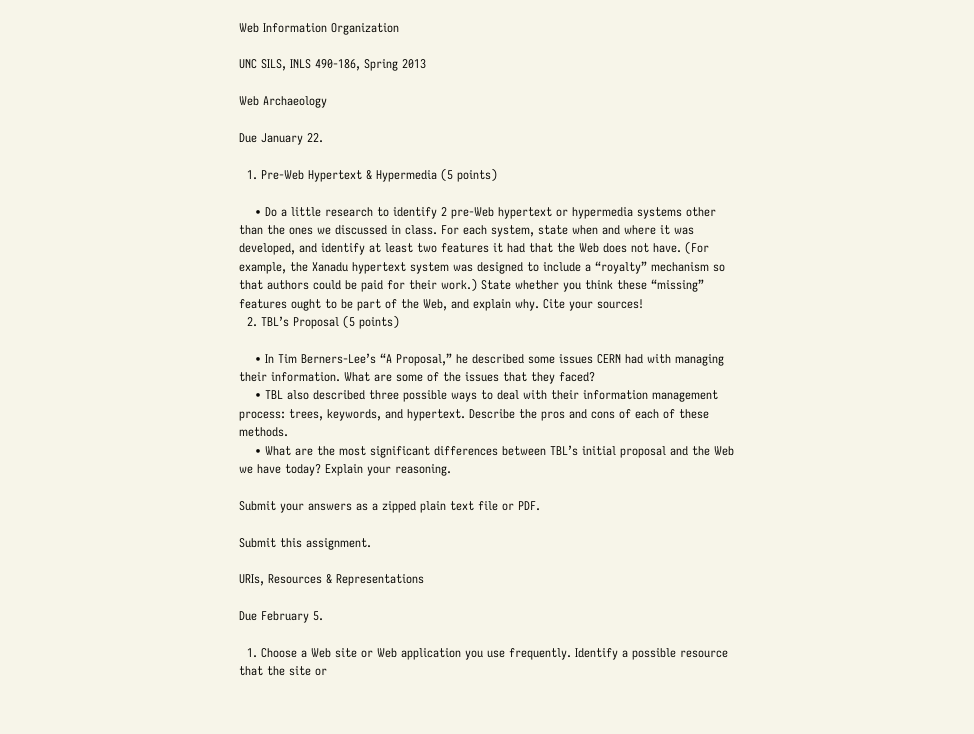Web Information Organization

UNC SILS, INLS 490-186, Spring 2013

Web Archaeology

Due January 22.

  1. Pre-Web Hypertext & Hypermedia (5 points)

    • Do a little research to identify 2 pre-Web hypertext or hypermedia systems other than the ones we discussed in class. For each system, state when and where it was developed, and identify at least two features it had that the Web does not have. (For example, the Xanadu hypertext system was designed to include a “royalty” mechanism so that authors could be paid for their work.) State whether you think these “missing” features ought to be part of the Web, and explain why. Cite your sources!
  2. TBL’s Proposal (5 points)

    • In Tim Berners-Lee’s “A Proposal,” he described some issues CERN had with managing their information. What are some of the issues that they faced?
    • TBL also described three possible ways to deal with their information management process: trees, keywords, and hypertext. Describe the pros and cons of each of these methods.
    • What are the most significant differences between TBL’s initial proposal and the Web we have today? Explain your reasoning.

Submit your answers as a zipped plain text file or PDF.

Submit this assignment.

URIs, Resources & Representations

Due February 5.

  1. Choose a Web site or Web application you use frequently. Identify a possible resource that the site or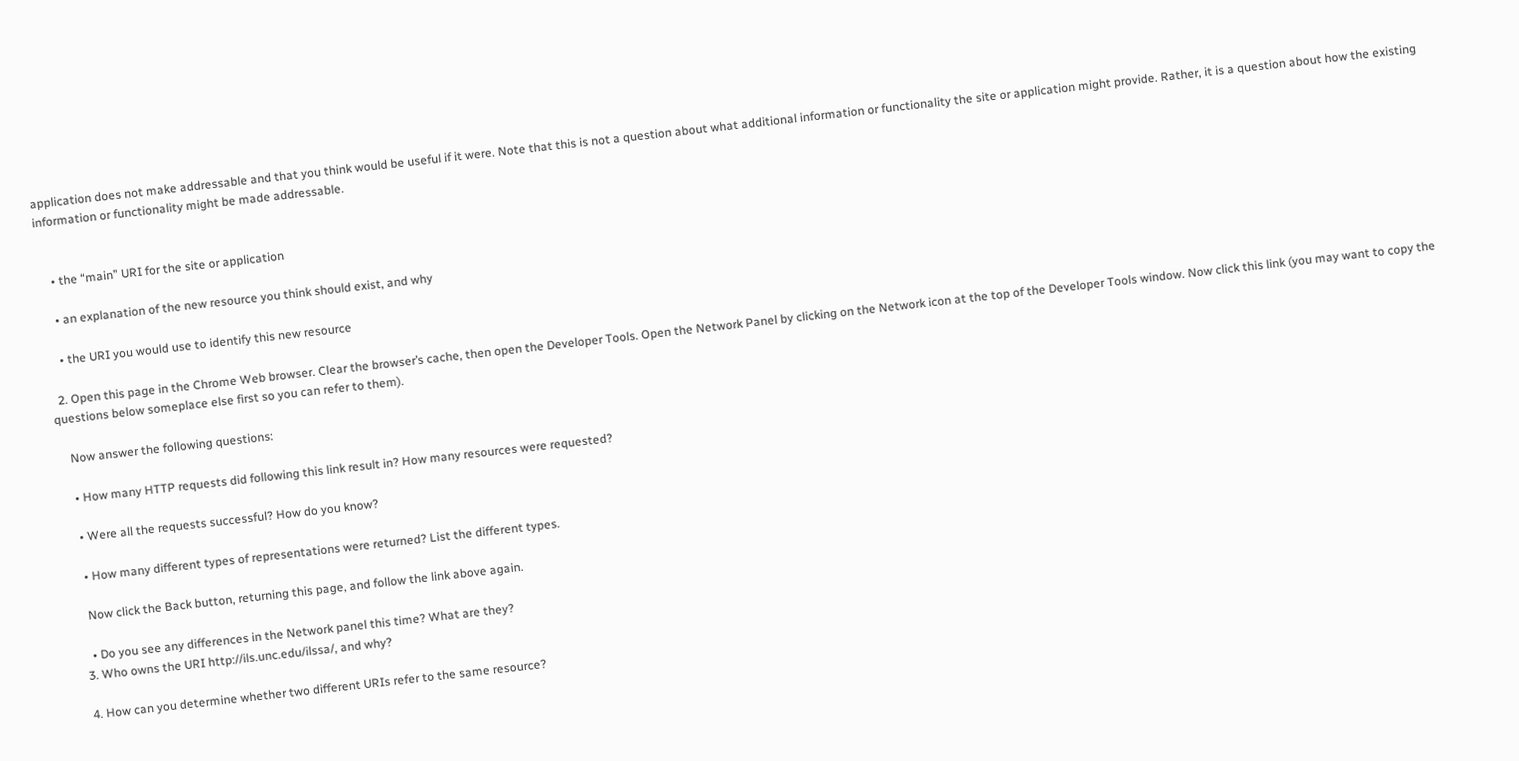application does not make addressable and that you think would be useful if it were. Note that this is not a question about what additional information or functionality the site or application might provide. Rather, it is a question about how the existing information or functionality might be made addressable.


    • the “main” URI for the site or application

    • an explanation of the new resource you think should exist, and why

    • the URI you would use to identify this new resource

  2. Open this page in the Chrome Web browser. Clear the browser’s cache, then open the Developer Tools. Open the Network Panel by clicking on the Network icon at the top of the Developer Tools window. Now click this link (you may want to copy the questions below someplace else first so you can refer to them).

    Now answer the following questions:

    • How many HTTP requests did following this link result in? How many resources were requested?

    • Were all the requests successful? How do you know?

    • How many different types of representations were returned? List the different types.

    Now click the Back button, returning this page, and follow the link above again.

    • Do you see any differences in the Network panel this time? What are they?
  3. Who owns the URI http://ils.unc.edu/ilssa/, and why?

  4. How can you determine whether two different URIs refer to the same resource?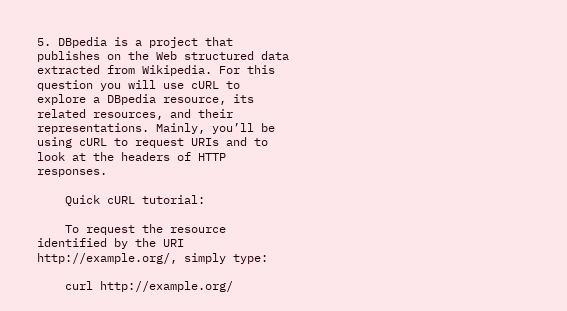5. DBpedia is a project that publishes on the Web structured data extracted from Wikipedia. For this question you will use cURL to explore a DBpedia resource, its related resources, and their representations. Mainly, you’ll be using cURL to request URIs and to look at the headers of HTTP responses.

    Quick cURL tutorial:

    To request the resource identified by the URI http://example.org/, simply type:

    curl http://example.org/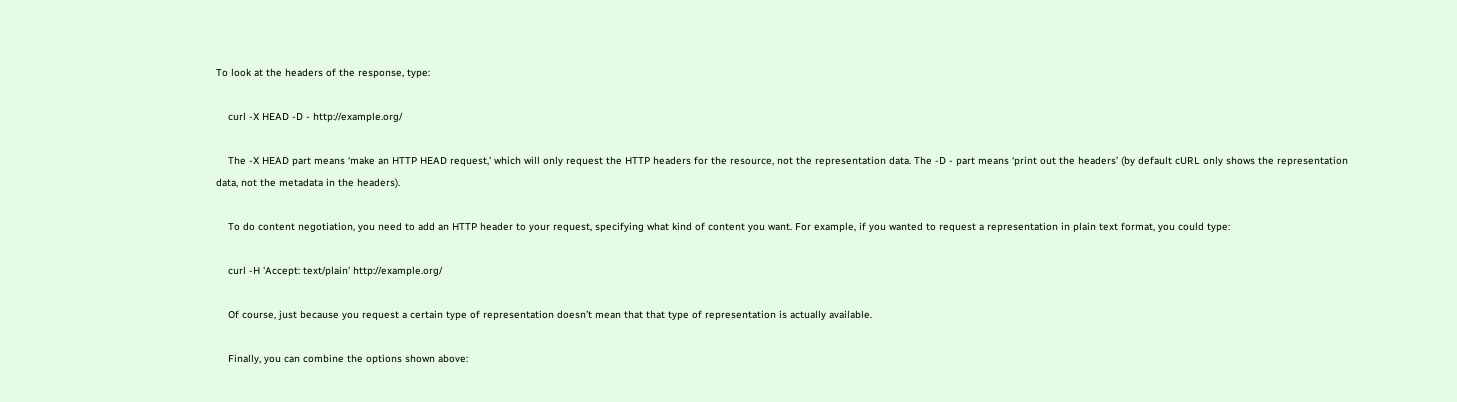To look at the headers of the response, type:

    curl -X HEAD -D - http://example.org/

    The -X HEAD part means ‘make an HTTP HEAD request,’ which will only request the HTTP headers for the resource, not the representation data. The -D - part means ‘print out the headers’ (by default cURL only shows the representation data, not the metadata in the headers).

    To do content negotiation, you need to add an HTTP header to your request, specifying what kind of content you want. For example, if you wanted to request a representation in plain text format, you could type:

    curl -H 'Accept: text/plain' http://example.org/

    Of course, just because you request a certain type of representation doesn’t mean that that type of representation is actually available.

    Finally, you can combine the options shown above: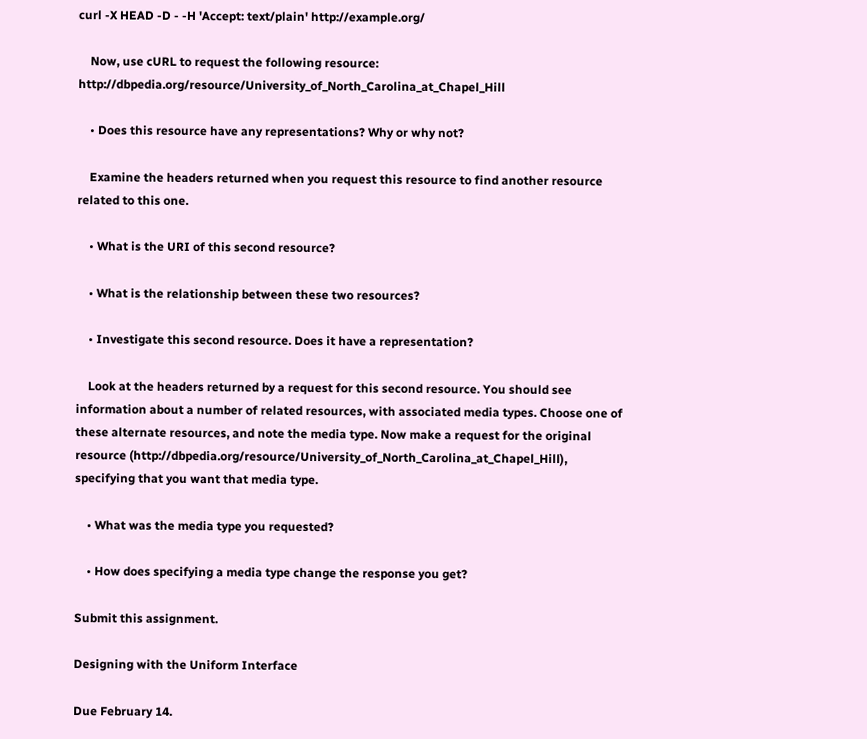curl -X HEAD -D - -H 'Accept: text/plain' http://example.org/

    Now, use cURL to request the following resource: http://dbpedia.org/resource/University_of_North_Carolina_at_Chapel_Hill

    • Does this resource have any representations? Why or why not?

    Examine the headers returned when you request this resource to find another resource related to this one.

    • What is the URI of this second resource?

    • What is the relationship between these two resources?

    • Investigate this second resource. Does it have a representation?

    Look at the headers returned by a request for this second resource. You should see information about a number of related resources, with associated media types. Choose one of these alternate resources, and note the media type. Now make a request for the original resource (http://dbpedia.org/resource/University_of_North_Carolina_at_Chapel_Hill), specifying that you want that media type.

    • What was the media type you requested?

    • How does specifying a media type change the response you get?

Submit this assignment.

Designing with the Uniform Interface

Due February 14.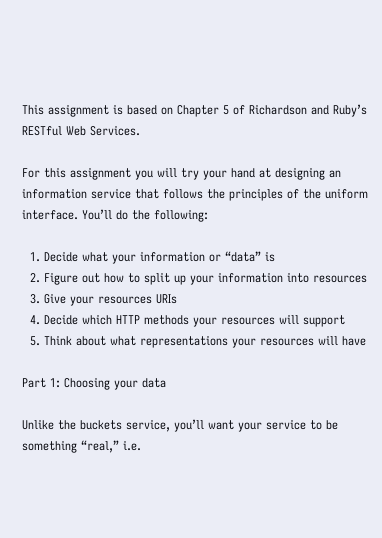This assignment is based on Chapter 5 of Richardson and Ruby’s RESTful Web Services.

For this assignment you will try your hand at designing an information service that follows the principles of the uniform interface. You’ll do the following:

  1. Decide what your information or “data” is
  2. Figure out how to split up your information into resources
  3. Give your resources URIs
  4. Decide which HTTP methods your resources will support
  5. Think about what representations your resources will have

Part 1: Choosing your data

Unlike the buckets service, you’ll want your service to be something “real,” i.e.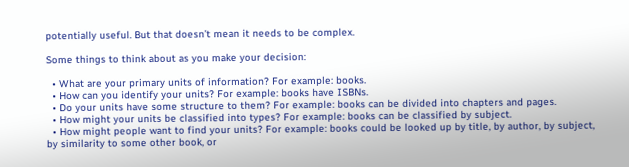potentially useful. But that doesn’t mean it needs to be complex.

Some things to think about as you make your decision:

  • What are your primary units of information? For example: books.
  • How can you identify your units? For example: books have ISBNs.
  • Do your units have some structure to them? For example: books can be divided into chapters and pages.
  • How might your units be classified into types? For example: books can be classified by subject.
  • How might people want to find your units? For example: books could be looked up by title, by author, by subject, by similarity to some other book, or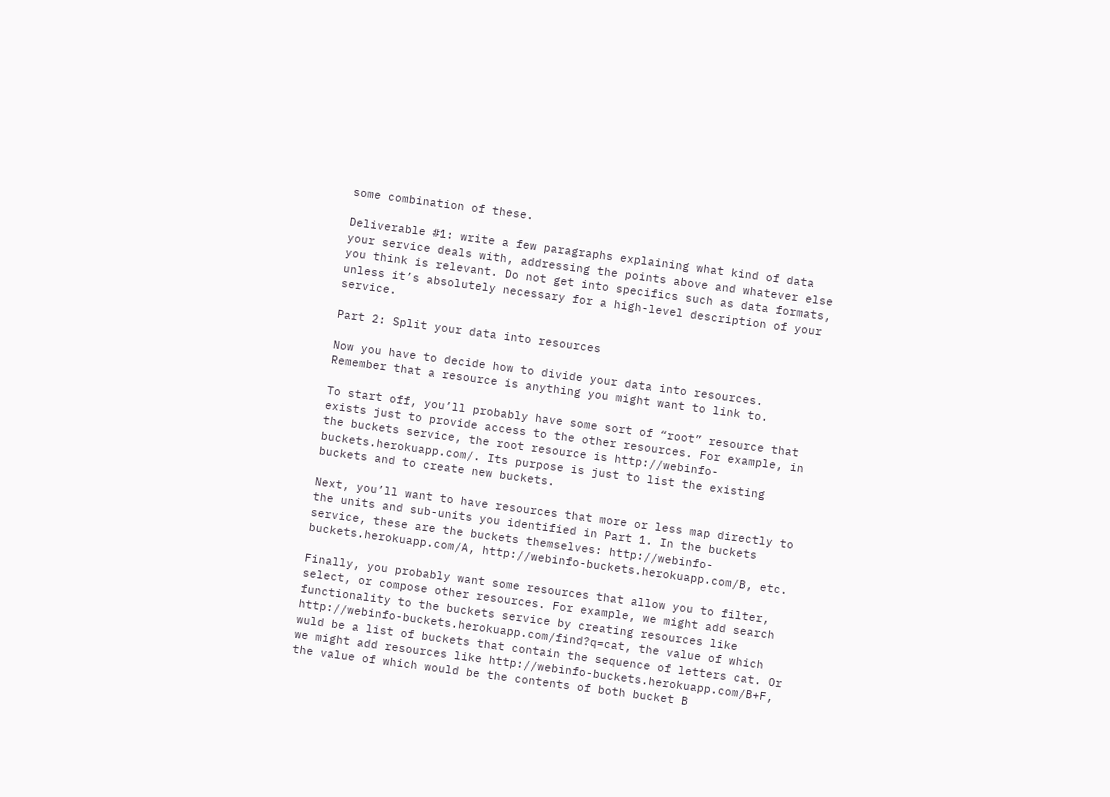some combination of these.

Deliverable #1: write a few paragraphs explaining what kind of data your service deals with, addressing the points above and whatever else you think is relevant. Do not get into specifics such as data formats, unless it’s absolutely necessary for a high-level description of your service.

Part 2: Split your data into resources

Now you have to decide how to divide your data into resources. Remember that a resource is anything you might want to link to.

To start off, you’ll probably have some sort of “root” resource that exists just to provide access to the other resources. For example, in the buckets service, the root resource is http://webinfo-buckets.herokuapp.com/. Its purpose is just to list the existing buckets and to create new buckets.

Next, you’ll want to have resources that more or less map directly to the units and sub-units you identified in Part 1. In the buckets service, these are the buckets themselves: http://webinfo-buckets.herokuapp.com/A, http://webinfo-buckets.herokuapp.com/B, etc.

Finally, you probably want some resources that allow you to filter, select, or compose other resources. For example, we might add search functionality to the buckets service by creating resources like http://webinfo-buckets.herokuapp.com/find?q=cat, the value of which wuld be a list of buckets that contain the sequence of letters cat. Or we might add resources like http://webinfo-buckets.herokuapp.com/B+F, the value of which would be the contents of both bucket B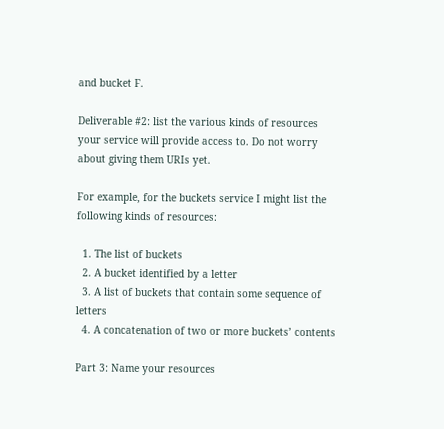and bucket F.

Deliverable #2: list the various kinds of resources your service will provide access to. Do not worry about giving them URIs yet.

For example, for the buckets service I might list the following kinds of resources:

  1. The list of buckets
  2. A bucket identified by a letter
  3. A list of buckets that contain some sequence of letters
  4. A concatenation of two or more buckets’ contents

Part 3: Name your resources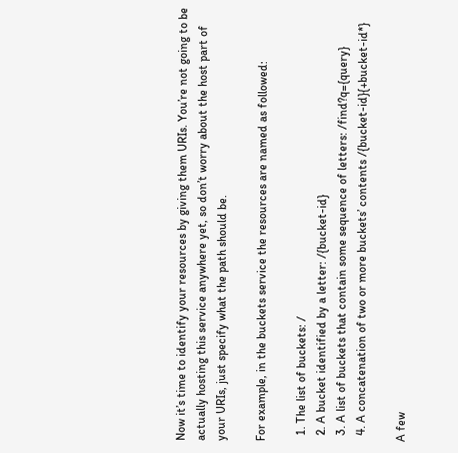Now it’s time to identify your resources by giving them URIs. You’re not going to be actually hosting this service anywhere yet, so don’t worry about the host part of your URIs, just specify what the path should be.

For example, in the buckets service the resources are named as followed:

  1. The list of buckets: /
  2. A bucket identified by a letter: /{bucket-id}
  3. A list of buckets that contain some sequence of letters: /find?q={query}
  4. A concatenation of two or more buckets’ contents /{bucket-id}{+bucket-id*}

A few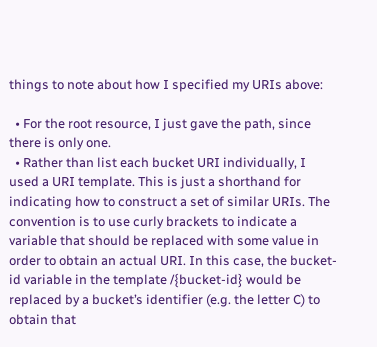things to note about how I specified my URIs above:

  • For the root resource, I just gave the path, since there is only one.
  • Rather than list each bucket URI individually, I used a URI template. This is just a shorthand for indicating how to construct a set of similar URIs. The convention is to use curly brackets to indicate a variable that should be replaced with some value in order to obtain an actual URI. In this case, the bucket-id variable in the template /{bucket-id} would be replaced by a bucket’s identifier (e.g. the letter C) to obtain that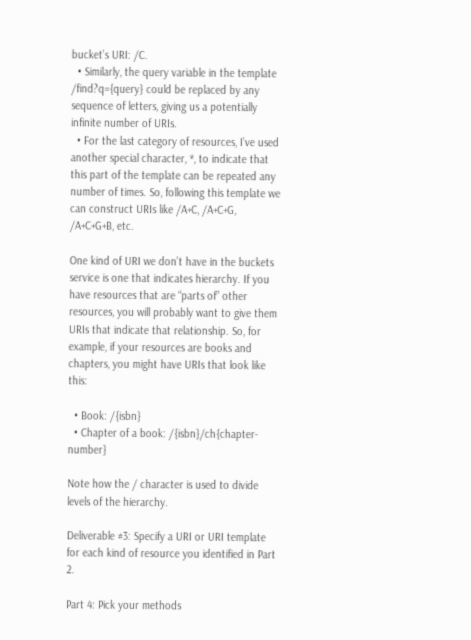bucket’s URI: /C.
  • Similarly, the query variable in the template /find?q={query} could be replaced by any sequence of letters, giving us a potentially infinite number of URIs.
  • For the last category of resources, I’ve used another special character, *, to indicate that this part of the template can be repeated any number of times. So, following this template we can construct URIs like /A+C, /A+C+G, /A+C+G+B, etc.

One kind of URI we don’t have in the buckets service is one that indicates hierarchy. If you have resources that are “parts of” other resources, you will probably want to give them URIs that indicate that relationship. So, for example, if your resources are books and chapters, you might have URIs that look like this:

  • Book: /{isbn}
  • Chapter of a book: /{isbn}/ch{chapter-number}

Note how the / character is used to divide levels of the hierarchy.

Deliverable #3: Specify a URI or URI template for each kind of resource you identified in Part 2.

Part 4: Pick your methods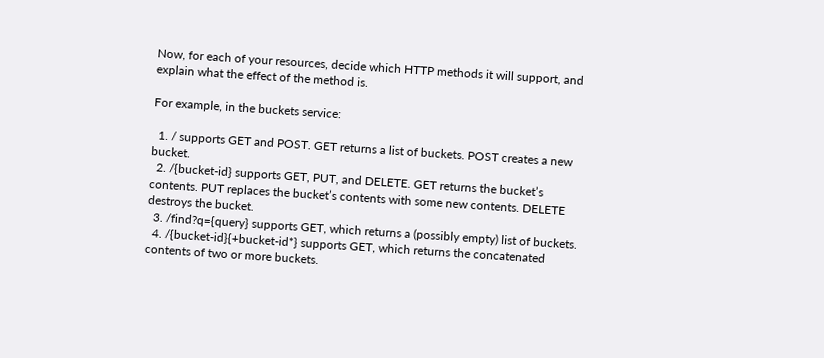Now, for each of your resources, decide which HTTP methods it will support, and explain what the effect of the method is.

For example, in the buckets service:

  1. / supports GET and POST. GET returns a list of buckets. POST creates a new bucket.
  2. /{bucket-id} supports GET, PUT, and DELETE. GET returns the bucket’s contents. PUT replaces the bucket’s contents with some new contents. DELETE destroys the bucket.
  3. /find?q={query} supports GET, which returns a (possibly empty) list of buckets.
  4. /{bucket-id}{+bucket-id*} supports GET, which returns the concatenated contents of two or more buckets.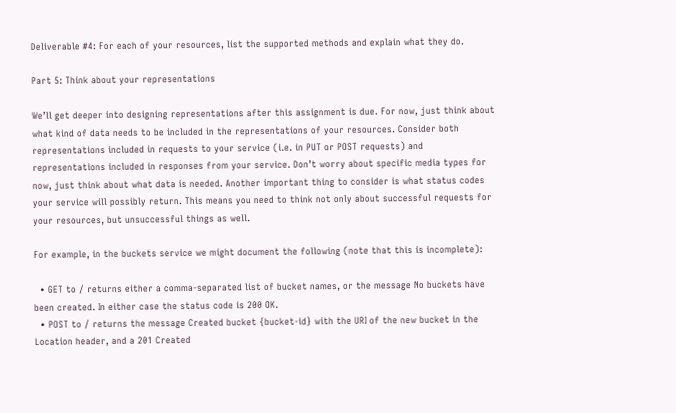Deliverable #4: For each of your resources, list the supported methods and explain what they do.

Part 5: Think about your representations

We’ll get deeper into designing representations after this assignment is due. For now, just think about what kind of data needs to be included in the representations of your resources. Consider both representations included in requests to your service (i.e. in PUT or POST requests) and representations included in responses from your service. Don’t worry about specific media types for now, just think about what data is needed. Another important thing to consider is what status codes your service will possibly return. This means you need to think not only about successful requests for your resources, but unsuccessful things as well.

For example, in the buckets service we might document the following (note that this is incomplete):

  • GET to / returns either a comma-separated list of bucket names, or the message No buckets have been created. In either case the status code is 200 OK.
  • POST to / returns the message Created bucket {bucket-id} with the URI of the new bucket in the Location header, and a 201 Created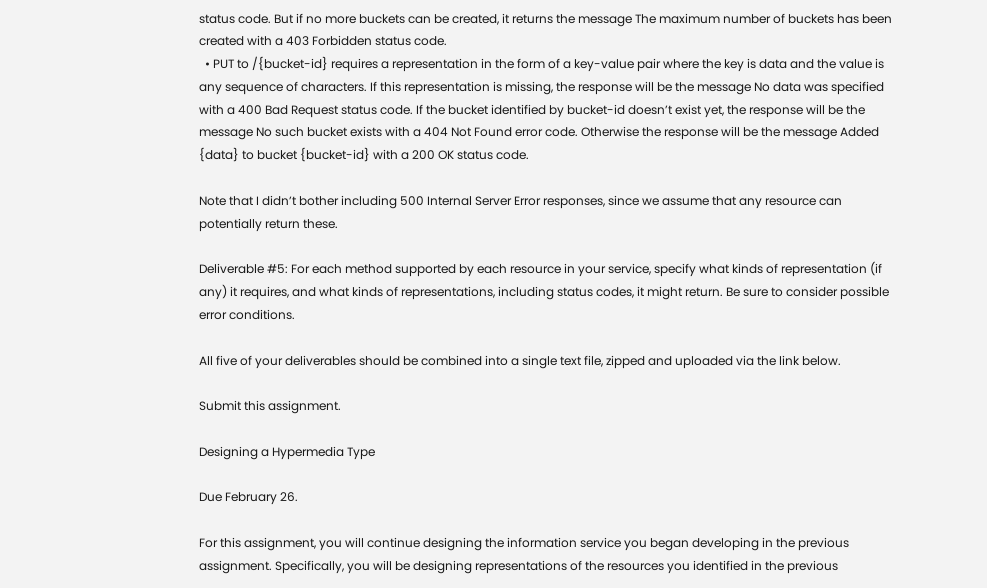status code. But if no more buckets can be created, it returns the message The maximum number of buckets has been created with a 403 Forbidden status code.
  • PUT to /{bucket-id} requires a representation in the form of a key-value pair where the key is data and the value is any sequence of characters. If this representation is missing, the response will be the message No data was specified with a 400 Bad Request status code. If the bucket identified by bucket-id doesn’t exist yet, the response will be the message No such bucket exists with a 404 Not Found error code. Otherwise the response will be the message Added {data} to bucket {bucket-id} with a 200 OK status code.

Note that I didn’t bother including 500 Internal Server Error responses, since we assume that any resource can potentially return these.

Deliverable #5: For each method supported by each resource in your service, specify what kinds of representation (if any) it requires, and what kinds of representations, including status codes, it might return. Be sure to consider possible error conditions.

All five of your deliverables should be combined into a single text file, zipped and uploaded via the link below.

Submit this assignment.

Designing a Hypermedia Type

Due February 26.

For this assignment, you will continue designing the information service you began developing in the previous assignment. Specifically, you will be designing representations of the resources you identified in the previous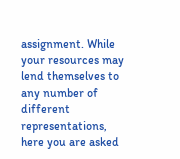assignment. While your resources may lend themselves to any number of different representations, here you are asked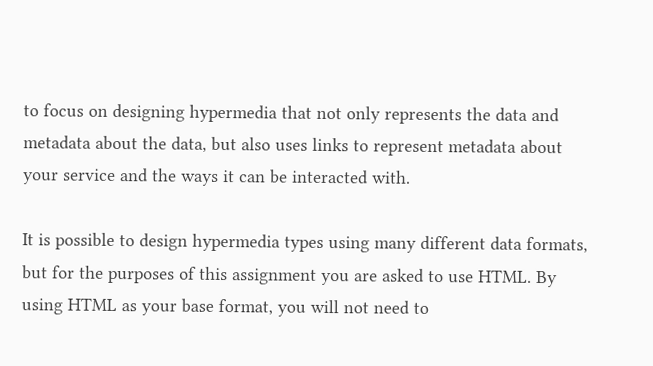to focus on designing hypermedia that not only represents the data and metadata about the data, but also uses links to represent metadata about your service and the ways it can be interacted with.

It is possible to design hypermedia types using many different data formats, but for the purposes of this assignment you are asked to use HTML. By using HTML as your base format, you will not need to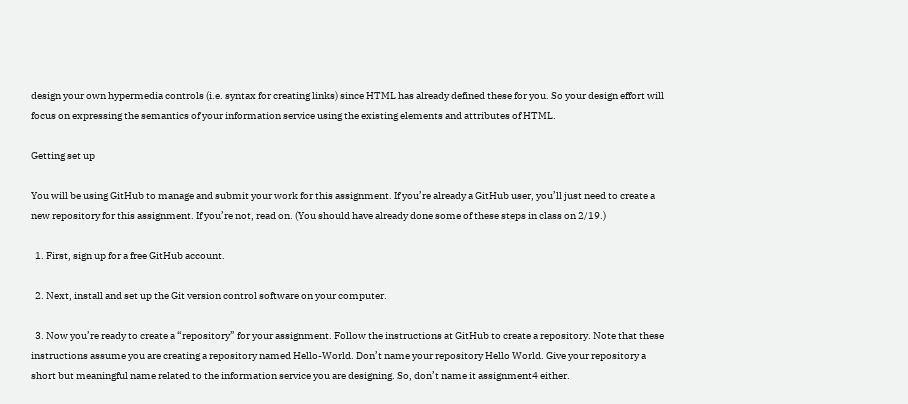design your own hypermedia controls (i.e. syntax for creating links) since HTML has already defined these for you. So your design effort will focus on expressing the semantics of your information service using the existing elements and attributes of HTML.

Getting set up

You will be using GitHub to manage and submit your work for this assignment. If you’re already a GitHub user, you’ll just need to create a new repository for this assignment. If you’re not, read on. (You should have already done some of these steps in class on 2/19.)

  1. First, sign up for a free GitHub account.

  2. Next, install and set up the Git version control software on your computer.

  3. Now you’re ready to create a “repository” for your assignment. Follow the instructions at GitHub to create a repository. Note that these instructions assume you are creating a repository named Hello-World. Don’t name your repository Hello World. Give your repository a short but meaningful name related to the information service you are designing. So, don’t name it assignment4 either.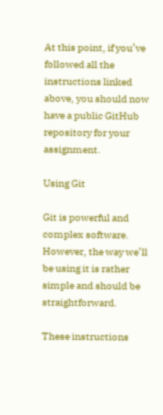At this point, if you’ve followed all the instructions linked above, you should now have a public GitHub repository for your assignment.

Using Git

Git is powerful and complex software. However, the way we’ll be using it is rather simple and should be straightforward.

These instructions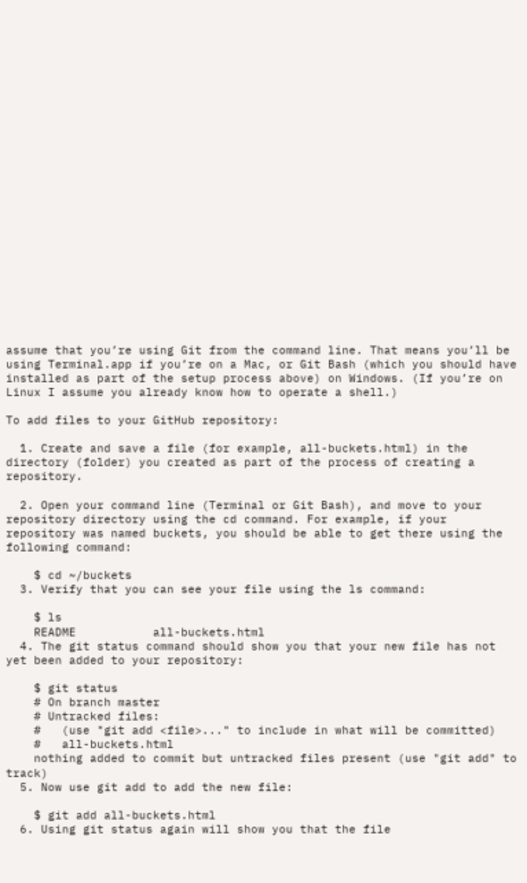assume that you’re using Git from the command line. That means you’ll be using Terminal.app if you’re on a Mac, or Git Bash (which you should have installed as part of the setup process above) on Windows. (If you’re on Linux I assume you already know how to operate a shell.)

To add files to your GitHub repository:

  1. Create and save a file (for example, all-buckets.html) in the directory (folder) you created as part of the process of creating a repository.

  2. Open your command line (Terminal or Git Bash), and move to your repository directory using the cd command. For example, if your repository was named buckets, you should be able to get there using the following command:

    $ cd ~/buckets
  3. Verify that you can see your file using the ls command:

    $ ls
    README           all-buckets.html
  4. The git status command should show you that your new file has not yet been added to your repository:

    $ git status
    # On branch master
    # Untracked files:
    #   (use "git add <file>..." to include in what will be committed)
    #   all-buckets.html
    nothing added to commit but untracked files present (use "git add" to track)
  5. Now use git add to add the new file:

    $ git add all-buckets.html
  6. Using git status again will show you that the file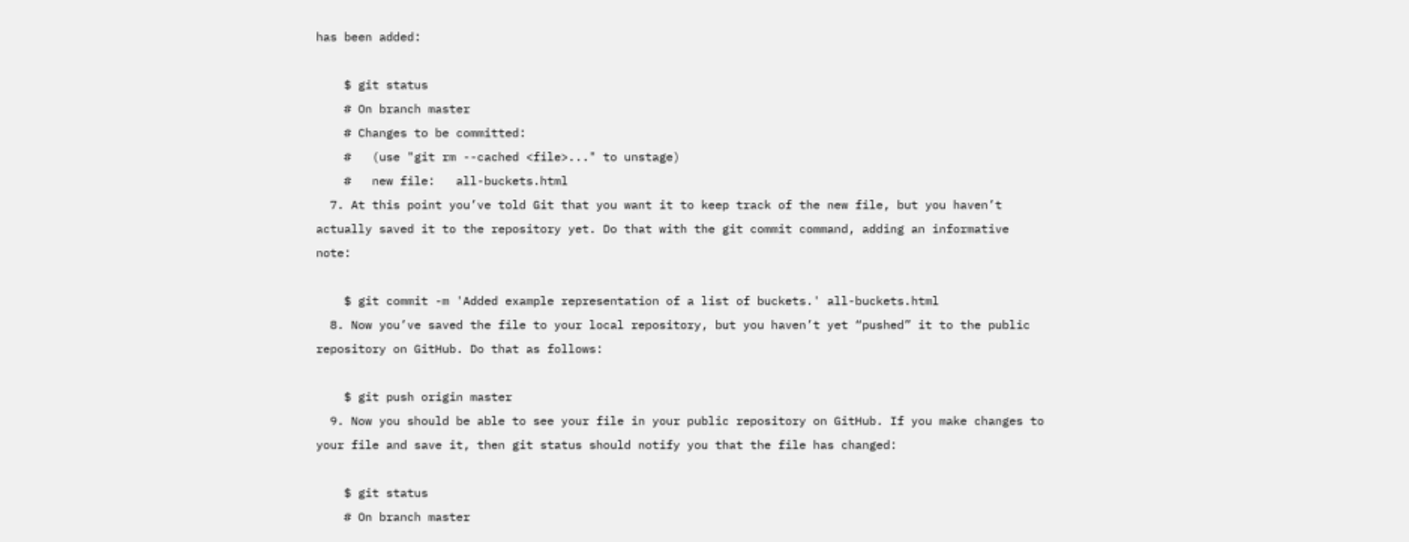has been added:

    $ git status
    # On branch master
    # Changes to be committed:
    #   (use "git rm --cached <file>..." to unstage)
    #   new file:   all-buckets.html
  7. At this point you’ve told Git that you want it to keep track of the new file, but you haven’t actually saved it to the repository yet. Do that with the git commit command, adding an informative note:

    $ git commit -m 'Added example representation of a list of buckets.' all-buckets.html
  8. Now you’ve saved the file to your local repository, but you haven’t yet “pushed” it to the public repository on GitHub. Do that as follows:

    $ git push origin master
  9. Now you should be able to see your file in your public repository on GitHub. If you make changes to your file and save it, then git status should notify you that the file has changed:

    $ git status
    # On branch master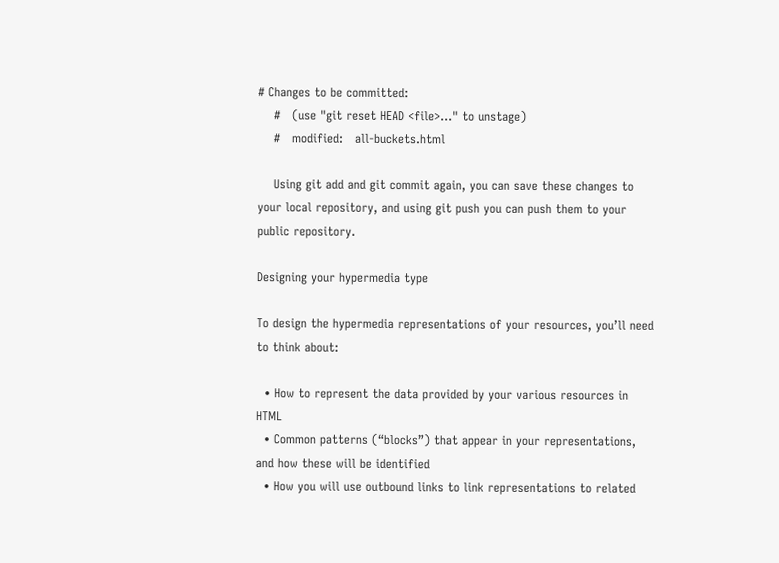# Changes to be committed:
    #   (use "git reset HEAD <file>..." to unstage)
    #   modified:   all-buckets.html

    Using git add and git commit again, you can save these changes to your local repository, and using git push you can push them to your public repository.

Designing your hypermedia type

To design the hypermedia representations of your resources, you’ll need to think about:

  • How to represent the data provided by your various resources in HTML
  • Common patterns (“blocks”) that appear in your representations, and how these will be identified
  • How you will use outbound links to link representations to related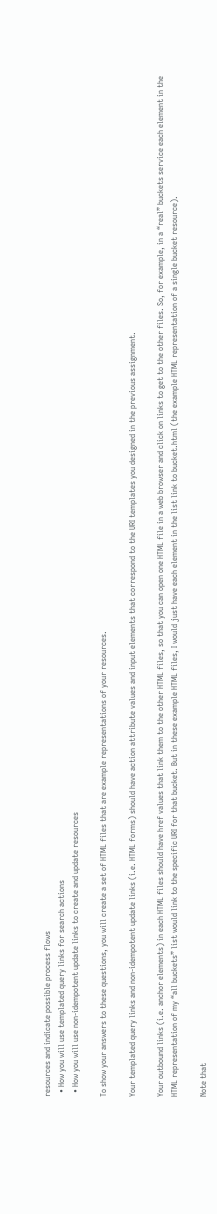resources and indicate possible process flows
  • How you will use templated query links for search actions
  • How you will use non-idempotent update links to create and update resources

To show your answers to these questions, you will create a set of HTML files that are example representations of your resources.

Your templated query links and non-idempotent update links (i.e. HTML forms) should have action attribute values and input elements that correspond to the URI templates you designed in the previous assignment.

Your outbound links (i.e. anchor elements) in each HTML files should have href values that link them to the other HTML files, so that you can open one HTML file in a web browser and click on links to get to the other files. So, for example, in a “real” buckets service each element in the HTML representation of my “all buckets” list would link to the specific URI for that bucket. But in these example HTML files, I would just have each element in the list link to bucket.html (the example HTML representation of a single bucket resource).

Note that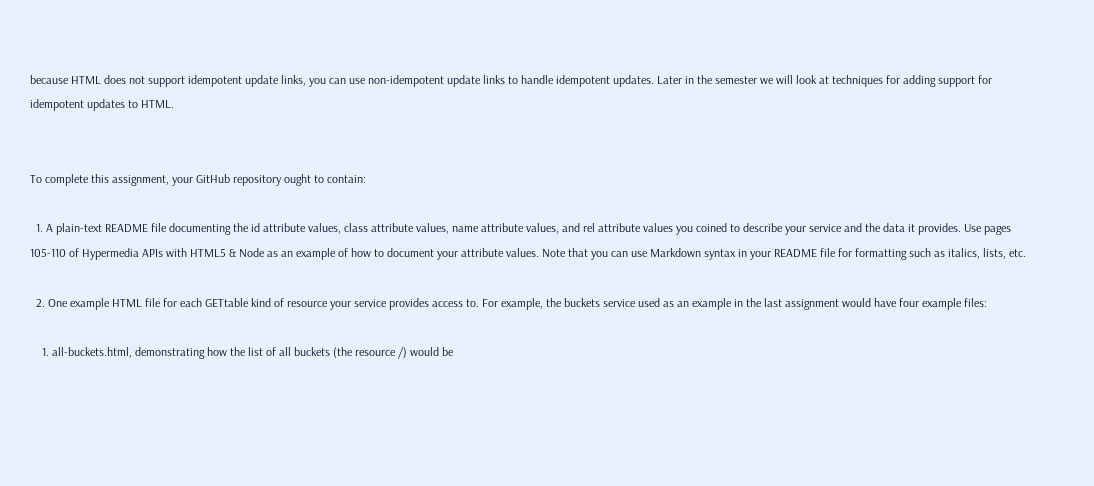because HTML does not support idempotent update links, you can use non-idempotent update links to handle idempotent updates. Later in the semester we will look at techniques for adding support for idempotent updates to HTML.


To complete this assignment, your GitHub repository ought to contain:

  1. A plain-text README file documenting the id attribute values, class attribute values, name attribute values, and rel attribute values you coined to describe your service and the data it provides. Use pages 105-110 of Hypermedia APIs with HTML5 & Node as an example of how to document your attribute values. Note that you can use Markdown syntax in your README file for formatting such as italics, lists, etc.

  2. One example HTML file for each GETtable kind of resource your service provides access to. For example, the buckets service used as an example in the last assignment would have four example files:

    1. all-buckets.html, demonstrating how the list of all buckets (the resource /) would be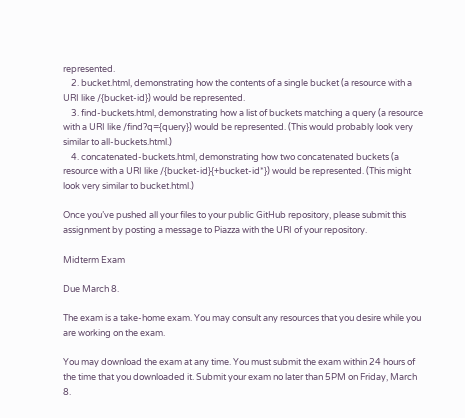represented.
    2. bucket.html, demonstrating how the contents of a single bucket (a resource with a URI like /{bucket-id}) would be represented.
    3. find-buckets.html, demonstrating how a list of buckets matching a query (a resource with a URI like /find?q={query}) would be represented. (This would probably look very similar to all-buckets.html.)
    4. concatenated-buckets.html, demonstrating how two concatenated buckets (a resource with a URI like /{bucket-id}{+bucket-id*}) would be represented. (This might look very similar to bucket.html.)

Once you’ve pushed all your files to your public GitHub repository, please submit this assignment by posting a message to Piazza with the URI of your repository.

Midterm Exam

Due March 8.

The exam is a take-home exam. You may consult any resources that you desire while you are working on the exam.

You may download the exam at any time. You must submit the exam within 24 hours of the time that you downloaded it. Submit your exam no later than 5PM on Friday, March 8.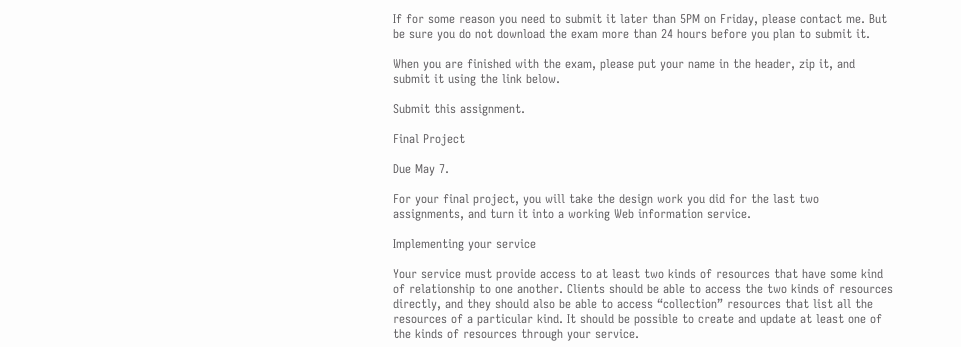If for some reason you need to submit it later than 5PM on Friday, please contact me. But be sure you do not download the exam more than 24 hours before you plan to submit it.

When you are finished with the exam, please put your name in the header, zip it, and submit it using the link below.

Submit this assignment.

Final Project

Due May 7.

For your final project, you will take the design work you did for the last two assignments, and turn it into a working Web information service.

Implementing your service

Your service must provide access to at least two kinds of resources that have some kind of relationship to one another. Clients should be able to access the two kinds of resources directly, and they should also be able to access “collection” resources that list all the resources of a particular kind. It should be possible to create and update at least one of the kinds of resources through your service.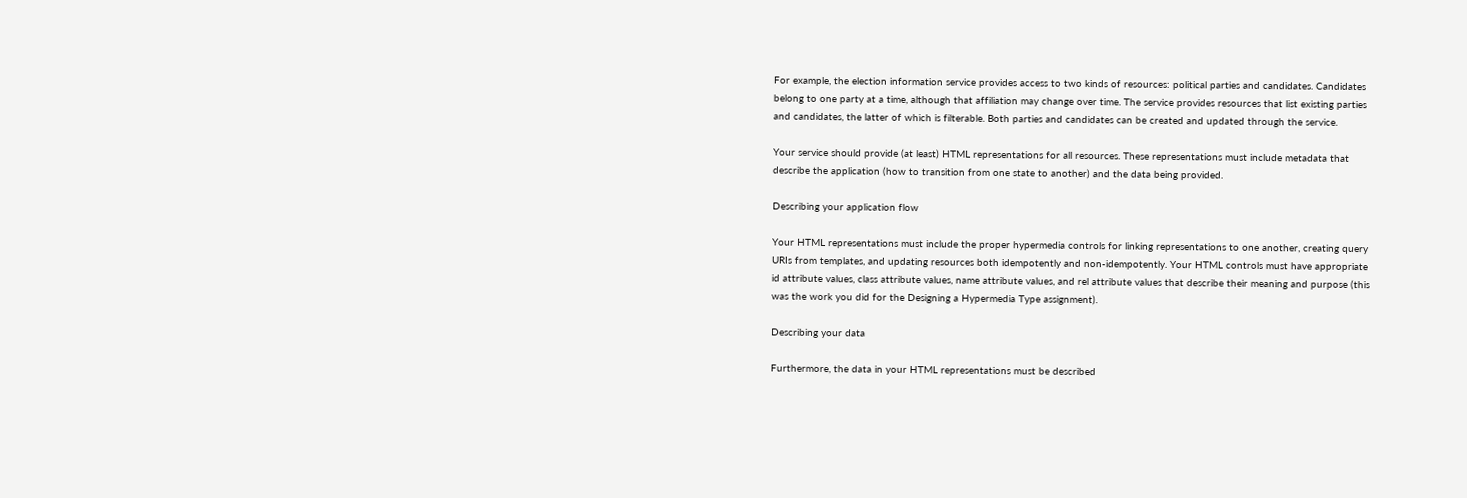For example, the election information service provides access to two kinds of resources: political parties and candidates. Candidates belong to one party at a time, although that affiliation may change over time. The service provides resources that list existing parties and candidates, the latter of which is filterable. Both parties and candidates can be created and updated through the service.

Your service should provide (at least) HTML representations for all resources. These representations must include metadata that describe the application (how to transition from one state to another) and the data being provided.

Describing your application flow

Your HTML representations must include the proper hypermedia controls for linking representations to one another, creating query URIs from templates, and updating resources both idempotently and non-idempotently. Your HTML controls must have appropriate id attribute values, class attribute values, name attribute values, and rel attribute values that describe their meaning and purpose (this was the work you did for the Designing a Hypermedia Type assignment).

Describing your data

Furthermore, the data in your HTML representations must be described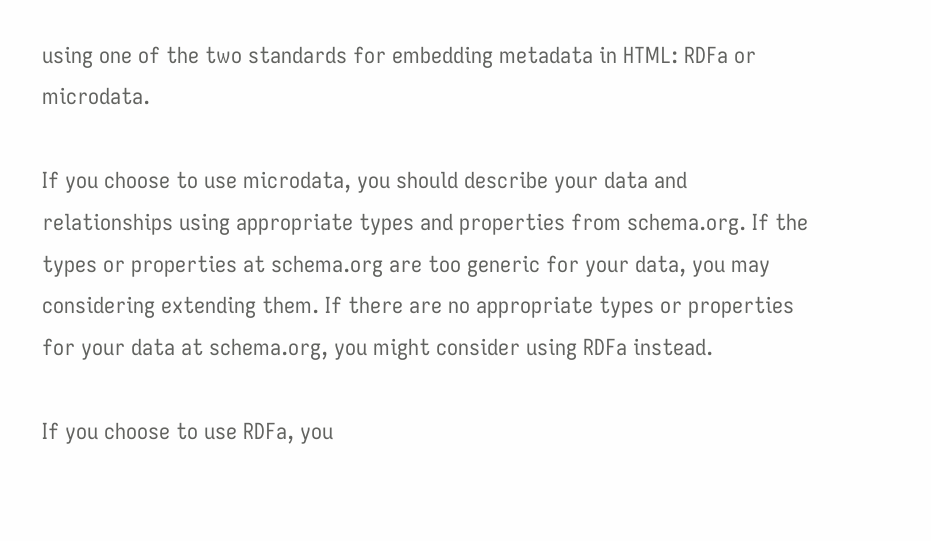using one of the two standards for embedding metadata in HTML: RDFa or microdata.

If you choose to use microdata, you should describe your data and relationships using appropriate types and properties from schema.org. If the types or properties at schema.org are too generic for your data, you may considering extending them. If there are no appropriate types or properties for your data at schema.org, you might consider using RDFa instead.

If you choose to use RDFa, you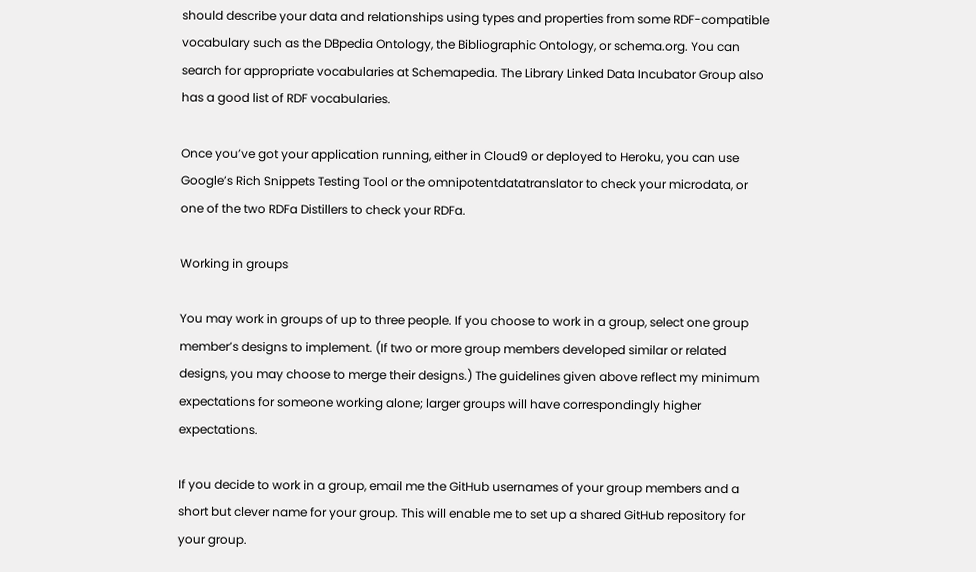should describe your data and relationships using types and properties from some RDF-compatible vocabulary such as the DBpedia Ontology, the Bibliographic Ontology, or schema.org. You can search for appropriate vocabularies at Schemapedia. The Library Linked Data Incubator Group also has a good list of RDF vocabularies.

Once you’ve got your application running, either in Cloud9 or deployed to Heroku, you can use Google’s Rich Snippets Testing Tool or the omnipotentdatatranslator to check your microdata, or one of the two RDFa Distillers to check your RDFa.

Working in groups

You may work in groups of up to three people. If you choose to work in a group, select one group member’s designs to implement. (If two or more group members developed similar or related designs, you may choose to merge their designs.) The guidelines given above reflect my minimum expectations for someone working alone; larger groups will have correspondingly higher expectations.

If you decide to work in a group, email me the GitHub usernames of your group members and a short but clever name for your group. This will enable me to set up a shared GitHub repository for your group.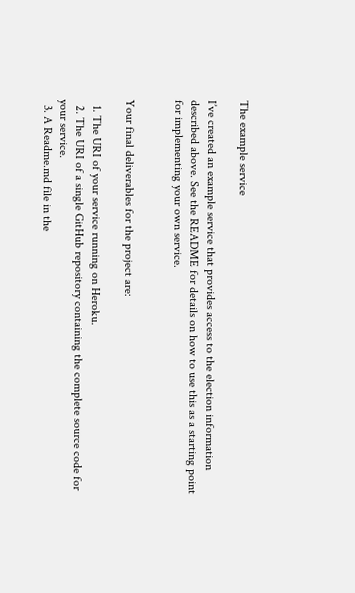The example service

I’ve created an example service that provides access to the election information described above. See the README for details on how to use this as a starting point for implementing your own service.


Your final deliverables for the project are:

  1. The URI of your service running on Heroku.
  2. The URI of a single GitHub repository containing the complete source code for your service.
  3. A Readme.md file in the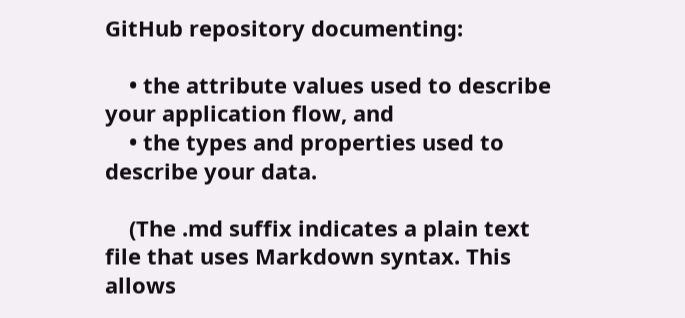GitHub repository documenting:

    • the attribute values used to describe your application flow, and
    • the types and properties used to describe your data.

    (The .md suffix indicates a plain text file that uses Markdown syntax. This allows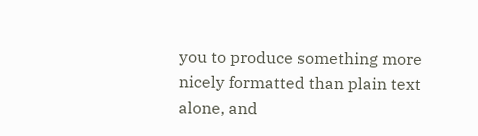you to produce something more nicely formatted than plain text alone, and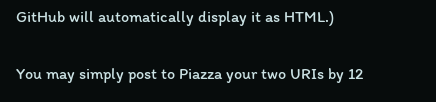GitHub will automatically display it as HTML.)

You may simply post to Piazza your two URIs by 12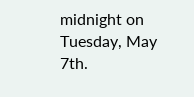midnight on Tuesday, May 7th.